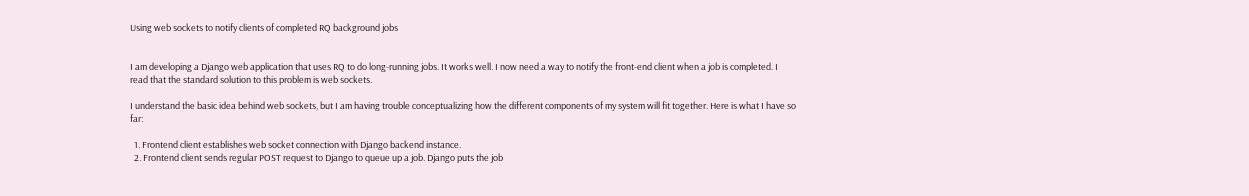Using web sockets to notify clients of completed RQ background jobs


I am developing a Django web application that uses RQ to do long-running jobs. It works well. I now need a way to notify the front-end client when a job is completed. I read that the standard solution to this problem is web sockets.

I understand the basic idea behind web sockets, but I am having trouble conceptualizing how the different components of my system will fit together. Here is what I have so far:

  1. Frontend client establishes web socket connection with Django backend instance.
  2. Frontend client sends regular POST request to Django to queue up a job. Django puts the job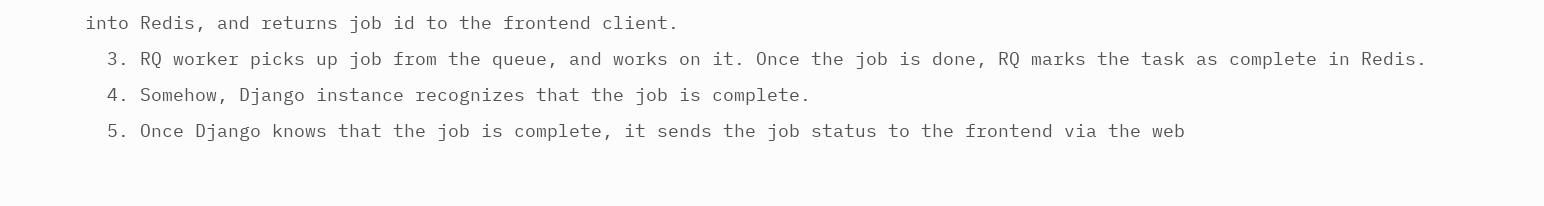into Redis, and returns job id to the frontend client.
  3. RQ worker picks up job from the queue, and works on it. Once the job is done, RQ marks the task as complete in Redis.
  4. Somehow, Django instance recognizes that the job is complete.
  5. Once Django knows that the job is complete, it sends the job status to the frontend via the web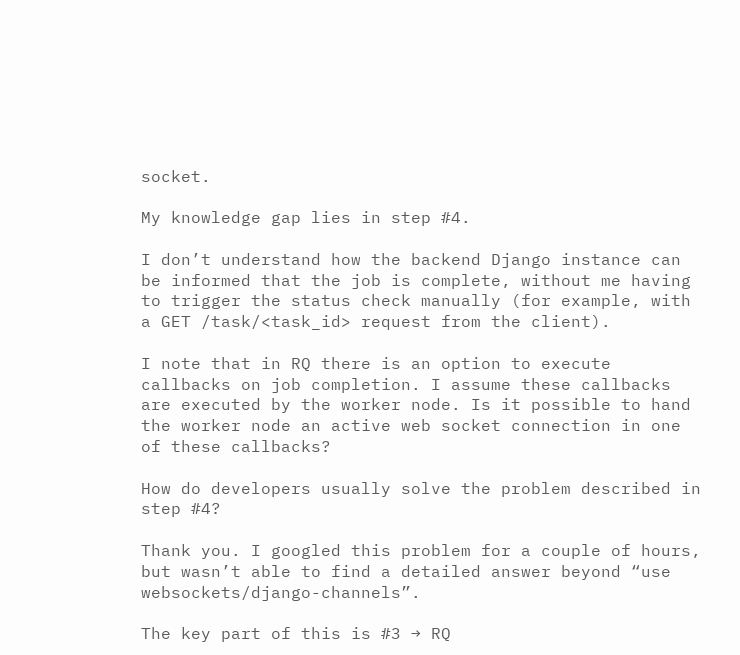socket.

My knowledge gap lies in step #4.

I don’t understand how the backend Django instance can be informed that the job is complete, without me having to trigger the status check manually (for example, with a GET /task/<task_id> request from the client).

I note that in RQ there is an option to execute callbacks on job completion. I assume these callbacks are executed by the worker node. Is it possible to hand the worker node an active web socket connection in one of these callbacks?

How do developers usually solve the problem described in step #4?

Thank you. I googled this problem for a couple of hours, but wasn’t able to find a detailed answer beyond “use websockets/django-channels”.

The key part of this is #3 → RQ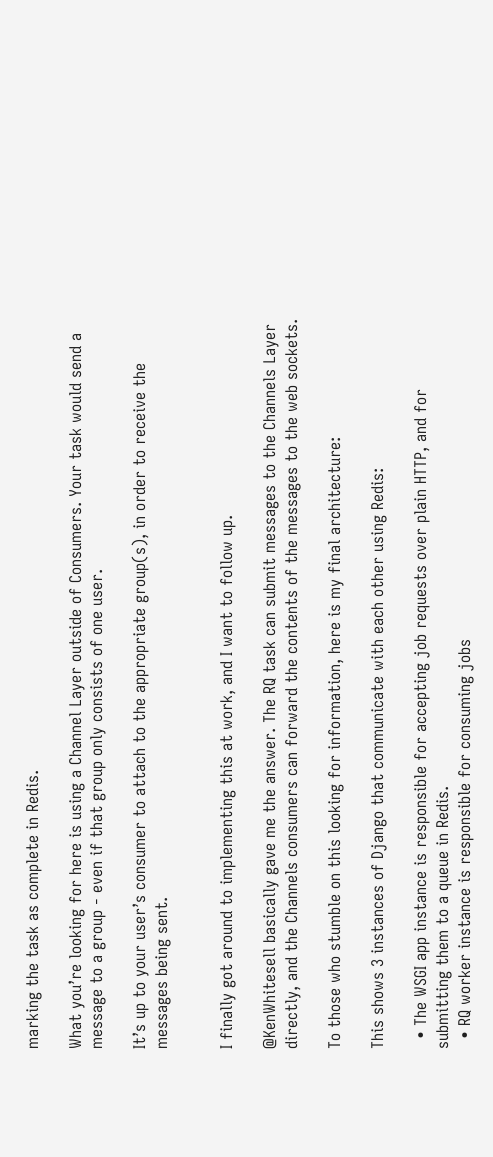marking the task as complete in Redis.

What you’re looking for here is using a Channel Layer outside of Consumers. Your task would send a message to a group - even if that group only consists of one user.

It’s up to your user’s consumer to attach to the appropriate group(s), in order to receive the messages being sent.


I finally got around to implementing this at work, and I want to follow up.

@KenWhitesell basically gave me the answer. The RQ task can submit messages to the Channels Layer directly, and the Channels consumers can forward the contents of the messages to the web sockets.

To those who stumble on this looking for information, here is my final architecture:

This shows 3 instances of Django that communicate with each other using Redis:

  • The WSGI app instance is responsible for accepting job requests over plain HTTP, and for submitting them to a queue in Redis.
  • RQ worker instance is responsible for consuming jobs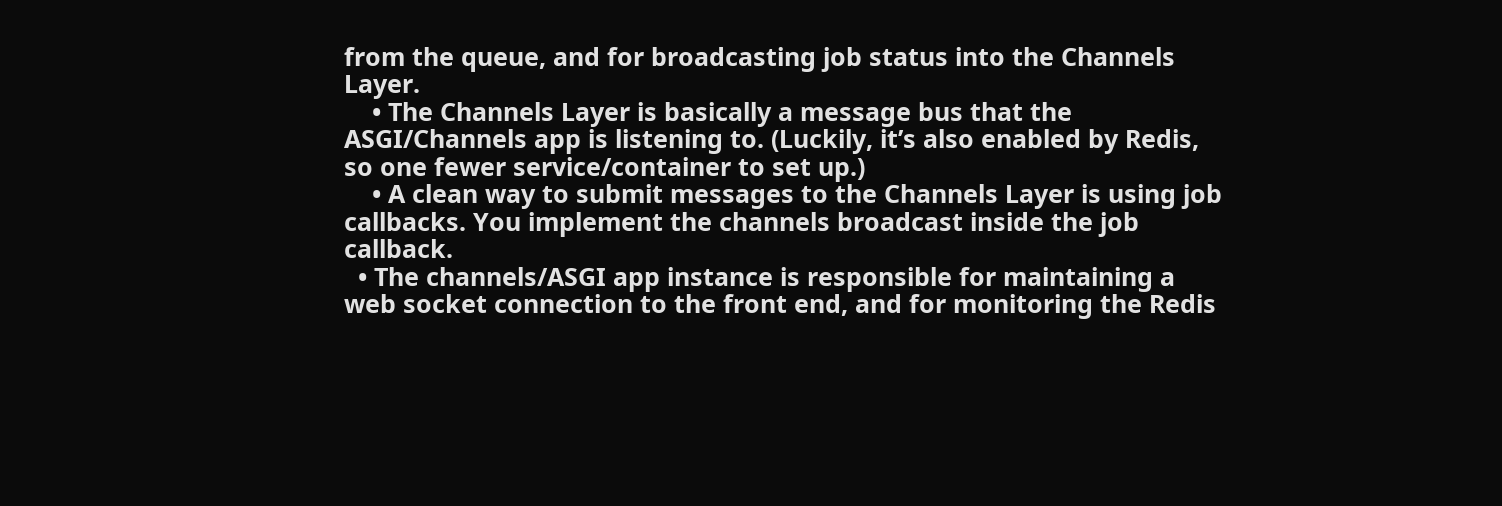from the queue, and for broadcasting job status into the Channels Layer.
    • The Channels Layer is basically a message bus that the ASGI/Channels app is listening to. (Luckily, it’s also enabled by Redis, so one fewer service/container to set up.)
    • A clean way to submit messages to the Channels Layer is using job callbacks. You implement the channels broadcast inside the job callback.
  • The channels/ASGI app instance is responsible for maintaining a web socket connection to the front end, and for monitoring the Redis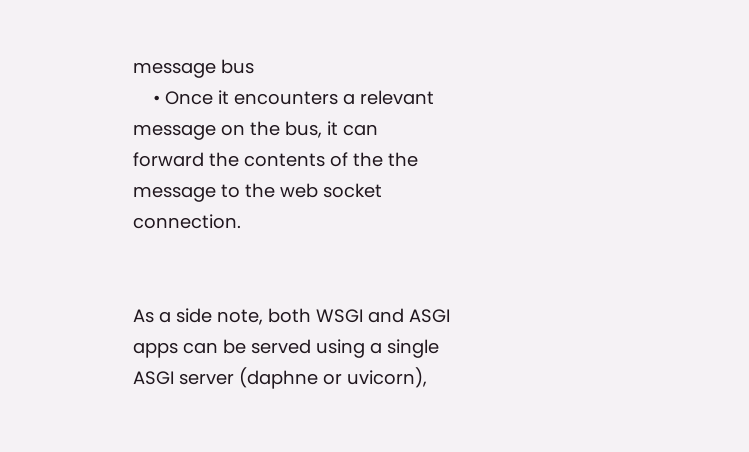message bus
    • Once it encounters a relevant message on the bus, it can forward the contents of the the message to the web socket connection.


As a side note, both WSGI and ASGI apps can be served using a single ASGI server (daphne or uvicorn),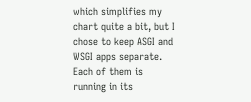which simplifies my chart quite a bit, but I chose to keep ASGI and WSGI apps separate. Each of them is running in its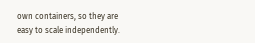own containers, so they are easy to scale independently.